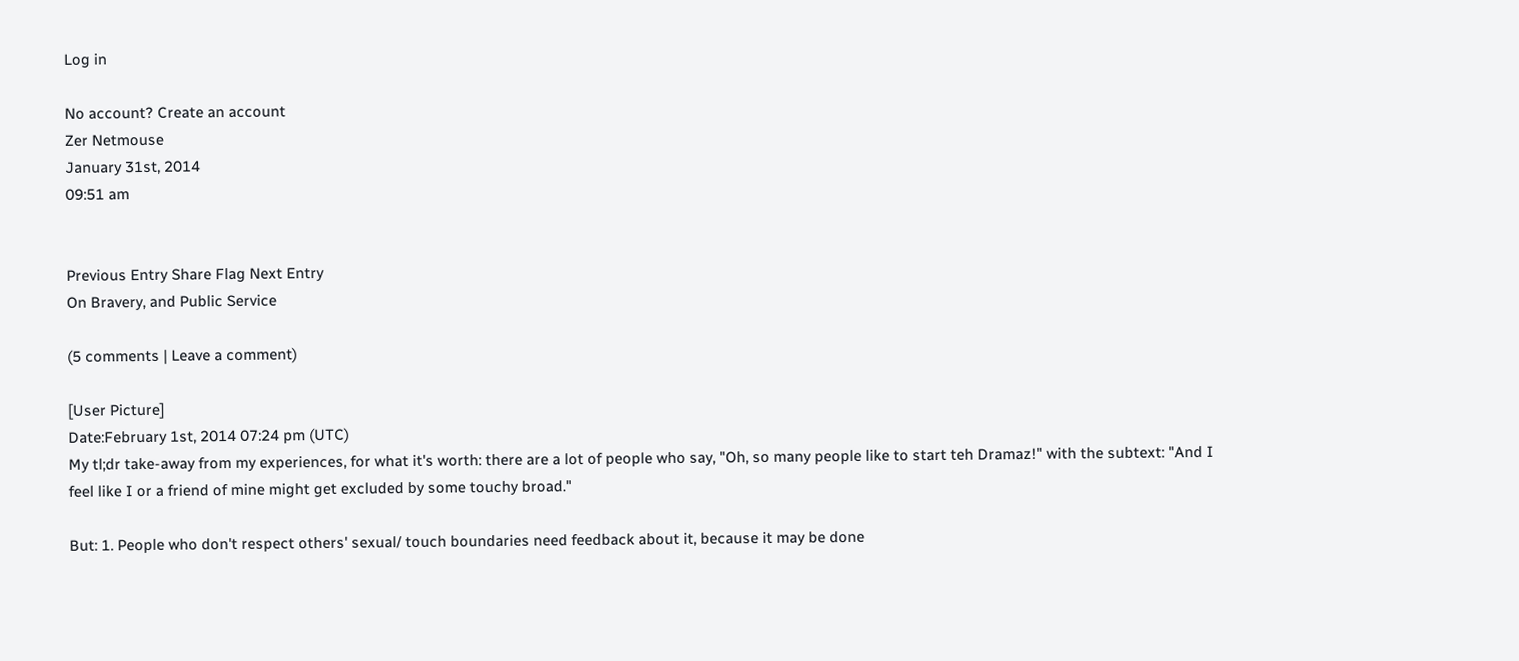Log in

No account? Create an account
Zer Netmouse
January 31st, 2014
09:51 am


Previous Entry Share Flag Next Entry
On Bravery, and Public Service

(5 comments | Leave a comment)

[User Picture]
Date:February 1st, 2014 07:24 pm (UTC)
My tl;dr take-away from my experiences, for what it's worth: there are a lot of people who say, "Oh, so many people like to start teh Dramaz!" with the subtext: "And I feel like I or a friend of mine might get excluded by some touchy broad."

But: 1. People who don't respect others' sexual/ touch boundaries need feedback about it, because it may be done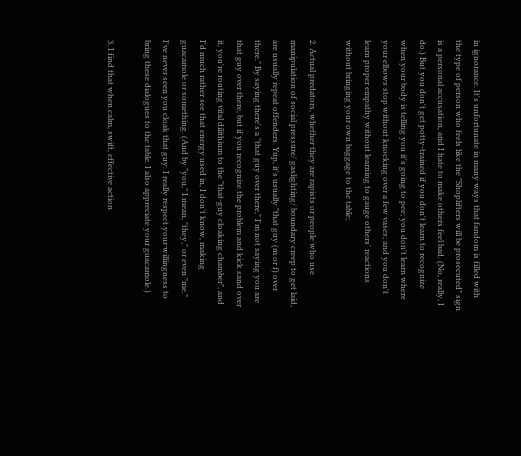in ignorance. It's unfortunate in many ways that fandom is filled with the type of person who feels like the "Shoplifters will be prosecuted" sign is a personal accusation, and I hate to make others feel bad. (No, really, I do.) But you don't get potty-trained if you don't learn to recognize when your body is telling you it's going to pee; you don't learn where your elbows stop without knocking over a few vases; and you don't learn proper empathy without learning to gauge others' reactions without bringing your own baggage to the table;

2. Actual predators, whether they are rapists or people who use manipulation of social pressure/ gaslighting/ boundary creep to get laid, are usually repeat offenders. Yup, it's usually "that guy (m or f) over there." By saying there's a "that guy over there," I'm not saying you are that guy over there, but if you recognize the problem and kick sand over it, you're routing vital dilithium to the "that-guy cloaking chamber", and I'd much rather see that energy used in, I don't know, making guacamole or something. (And by "you," I mean, "they," or even "me." I've never seen you cloak that guy. I really respect your willingness to bring these dialogues to the table. I also appreciate your guacamole.)

3. I find that when calm, swift, effective action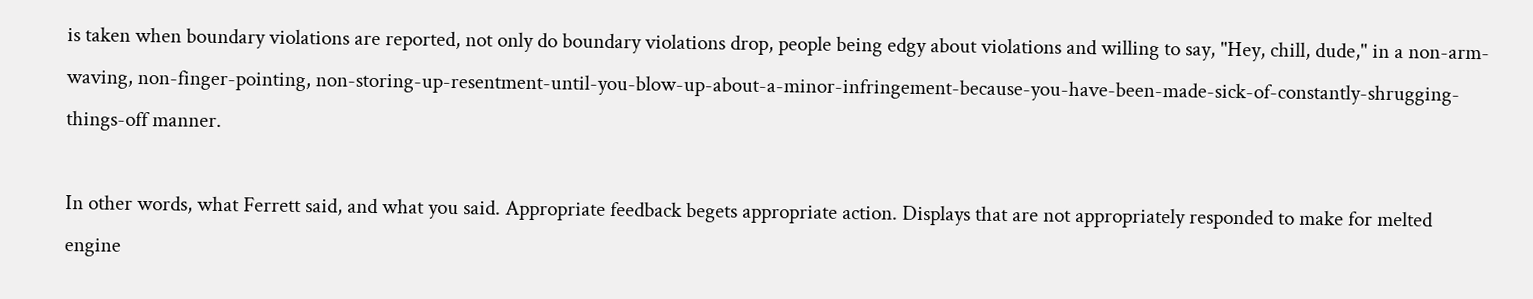is taken when boundary violations are reported, not only do boundary violations drop, people being edgy about violations and willing to say, "Hey, chill, dude," in a non-arm-waving, non-finger-pointing, non-storing-up-resentment-until-you-blow-up-about-a-minor-infringement-because-you-have-been-made-sick-of-constantly-shrugging-things-off manner.

In other words, what Ferrett said, and what you said. Appropriate feedback begets appropriate action. Displays that are not appropriately responded to make for melted engine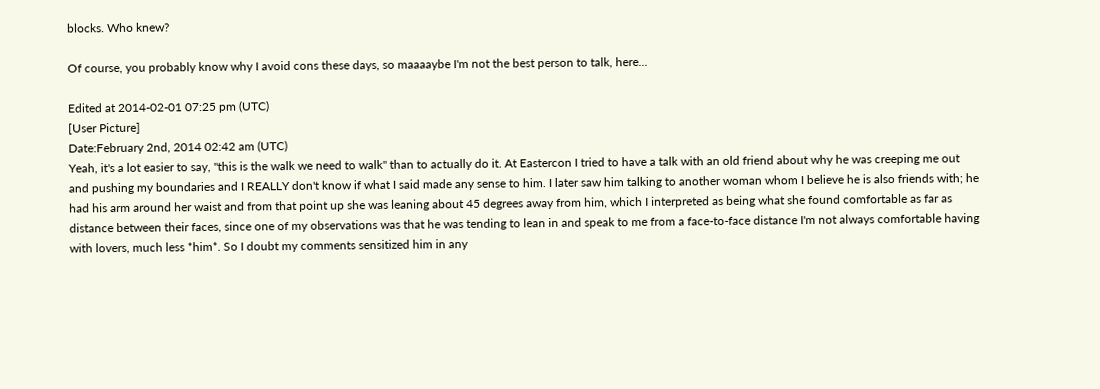blocks. Who knew?

Of course, you probably know why I avoid cons these days, so maaaaybe I'm not the best person to talk, here...

Edited at 2014-02-01 07:25 pm (UTC)
[User Picture]
Date:February 2nd, 2014 02:42 am (UTC)
Yeah, it's a lot easier to say, "this is the walk we need to walk" than to actually do it. At Eastercon I tried to have a talk with an old friend about why he was creeping me out and pushing my boundaries and I REALLY don't know if what I said made any sense to him. I later saw him talking to another woman whom I believe he is also friends with; he had his arm around her waist and from that point up she was leaning about 45 degrees away from him, which I interpreted as being what she found comfortable as far as distance between their faces, since one of my observations was that he was tending to lean in and speak to me from a face-to-face distance I'm not always comfortable having with lovers, much less *him*. So I doubt my comments sensitized him in any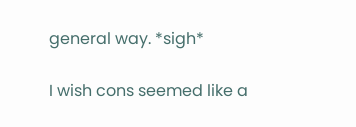general way. *sigh*

I wish cons seemed like a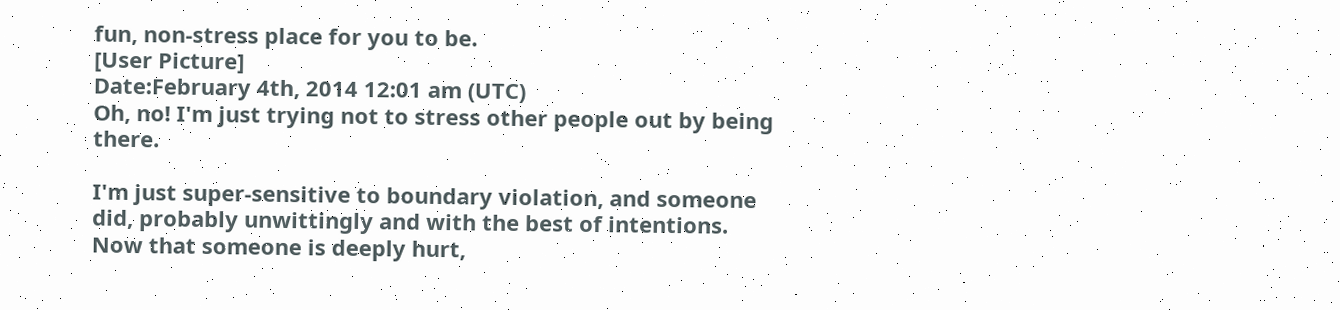fun, non-stress place for you to be.
[User Picture]
Date:February 4th, 2014 12:01 am (UTC)
Oh, no! I'm just trying not to stress other people out by being there.

I'm just super-sensitive to boundary violation, and someone did, probably unwittingly and with the best of intentions. Now that someone is deeply hurt,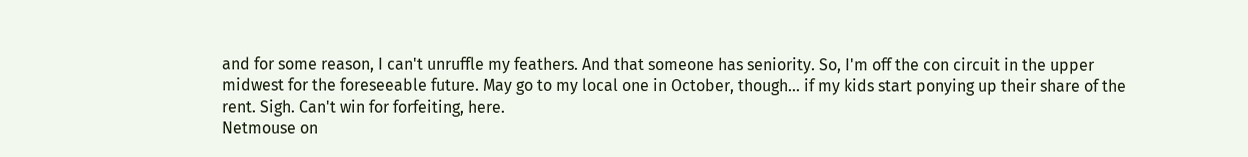and for some reason, I can't unruffle my feathers. And that someone has seniority. So, I'm off the con circuit in the upper midwest for the foreseeable future. May go to my local one in October, though... if my kids start ponying up their share of the rent. Sigh. Can't win for forfeiting, here.
Netmouse on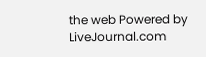the web Powered by LiveJournal.com